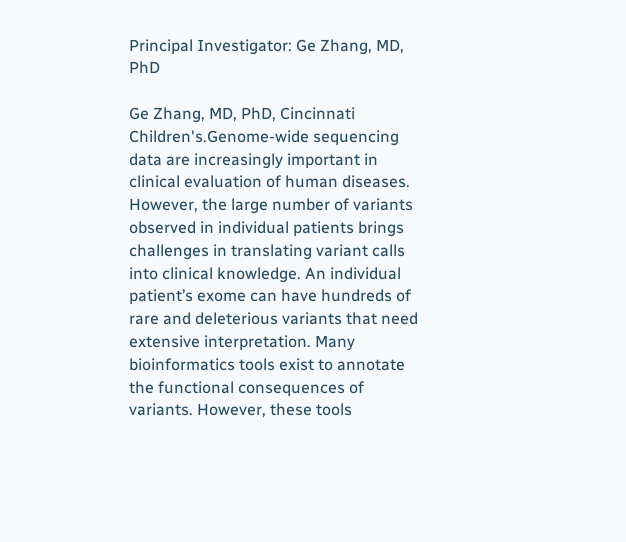Principal Investigator: Ge Zhang, MD, PhD

Ge Zhang, MD, PhD, Cincinnati Children's.Genome-wide sequencing data are increasingly important in clinical evaluation of human diseases. However, the large number of variants observed in individual patients brings challenges in translating variant calls into clinical knowledge. An individual patient’s exome can have hundreds of rare and deleterious variants that need extensive interpretation. Many bioinformatics tools exist to annotate the functional consequences of variants. However, these tools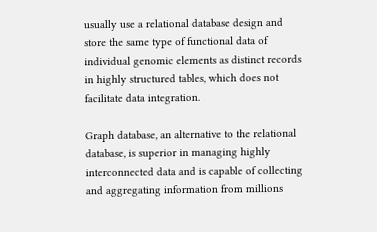usually use a relational database design and store the same type of functional data of individual genomic elements as distinct records in highly structured tables, which does not facilitate data integration.

Graph database, an alternative to the relational database, is superior in managing highly interconnected data and is capable of collecting and aggregating information from millions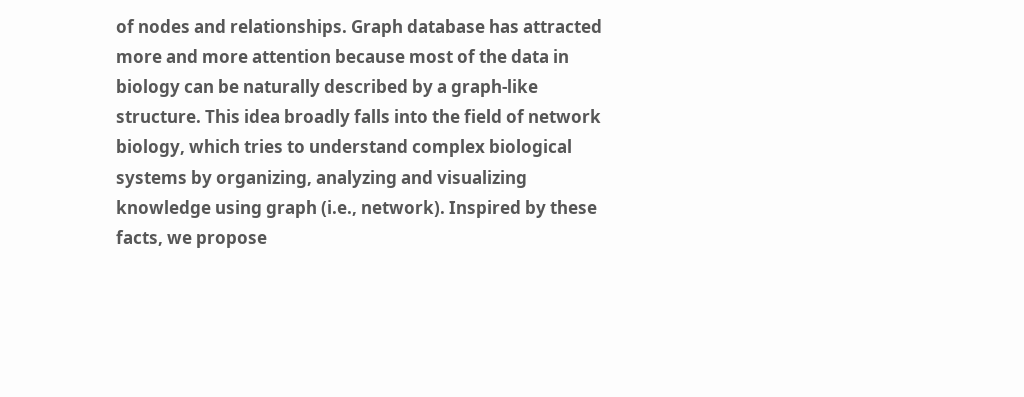of nodes and relationships. Graph database has attracted more and more attention because most of the data in biology can be naturally described by a graph-like structure. This idea broadly falls into the field of network biology, which tries to understand complex biological systems by organizing, analyzing and visualizing knowledge using graph (i.e., network). Inspired by these facts, we propose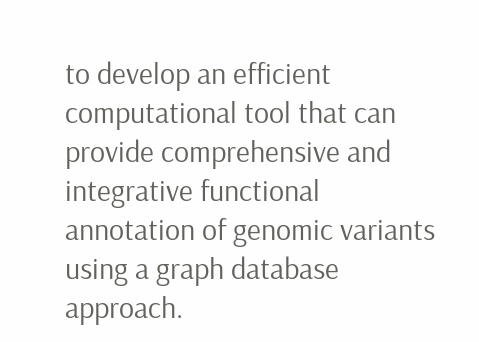to develop an efficient computational tool that can provide comprehensive and integrative functional annotation of genomic variants using a graph database approach.